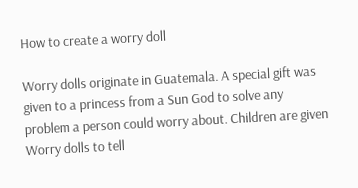How to create a worry doll

Worry dolls originate in Guatemala. A special gift was given to a princess from a Sun God to solve any problem a person could worry about. Children are given Worry dolls to tell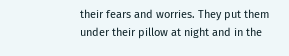their fears and worries. They put them under their pillow at night and in the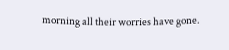morning all their worries have gone.